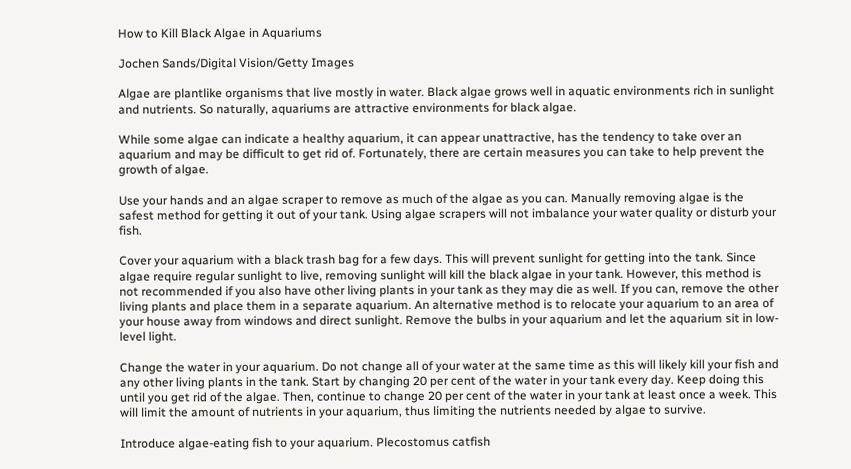How to Kill Black Algae in Aquariums

Jochen Sands/Digital Vision/Getty Images

Algae are plantlike organisms that live mostly in water. Black algae grows well in aquatic environments rich in sunlight and nutrients. So naturally, aquariums are attractive environments for black algae.

While some algae can indicate a healthy aquarium, it can appear unattractive, has the tendency to take over an aquarium and may be difficult to get rid of. Fortunately, there are certain measures you can take to help prevent the growth of algae.

Use your hands and an algae scraper to remove as much of the algae as you can. Manually removing algae is the safest method for getting it out of your tank. Using algae scrapers will not imbalance your water quality or disturb your fish.

Cover your aquarium with a black trash bag for a few days. This will prevent sunlight for getting into the tank. Since algae require regular sunlight to live, removing sunlight will kill the black algae in your tank. However, this method is not recommended if you also have other living plants in your tank as they may die as well. If you can, remove the other living plants and place them in a separate aquarium. An alternative method is to relocate your aquarium to an area of your house away from windows and direct sunlight. Remove the bulbs in your aquarium and let the aquarium sit in low-level light.

Change the water in your aquarium. Do not change all of your water at the same time as this will likely kill your fish and any other living plants in the tank. Start by changing 20 per cent of the water in your tank every day. Keep doing this until you get rid of the algae. Then, continue to change 20 per cent of the water in your tank at least once a week. This will limit the amount of nutrients in your aquarium, thus limiting the nutrients needed by algae to survive.

Introduce algae-eating fish to your aquarium. Plecostomus catfish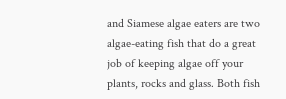and Siamese algae eaters are two algae-eating fish that do a great job of keeping algae off your plants, rocks and glass. Both fish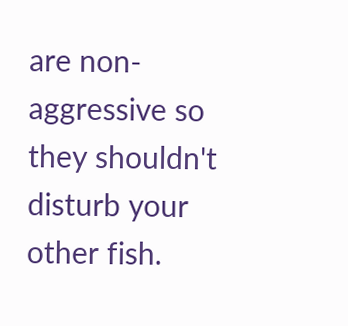are non-aggressive so they shouldn't disturb your other fish.